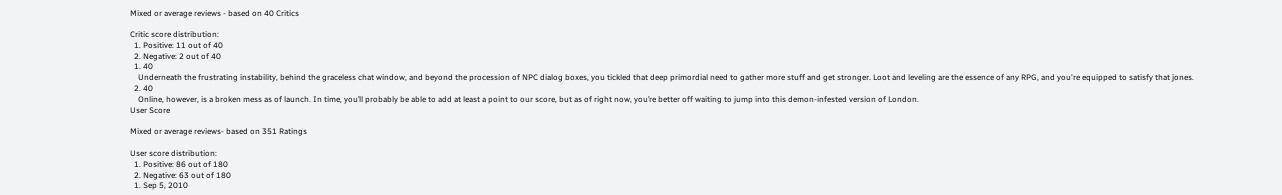Mixed or average reviews - based on 40 Critics

Critic score distribution:
  1. Positive: 11 out of 40
  2. Negative: 2 out of 40
  1. 40
    Underneath the frustrating instability, behind the graceless chat window, and beyond the procession of NPC dialog boxes, you tickled that deep primordial need to gather more stuff and get stronger. Loot and leveling are the essence of any RPG, and you're equipped to satisfy that jones.
  2. 40
    Online, however, is a broken mess as of launch. In time, you’ll probably be able to add at least a point to our score, but as of right now, you’re better off waiting to jump into this demon-infested version of London.
User Score

Mixed or average reviews- based on 351 Ratings

User score distribution:
  1. Positive: 86 out of 180
  2. Negative: 63 out of 180
  1. Sep 5, 2010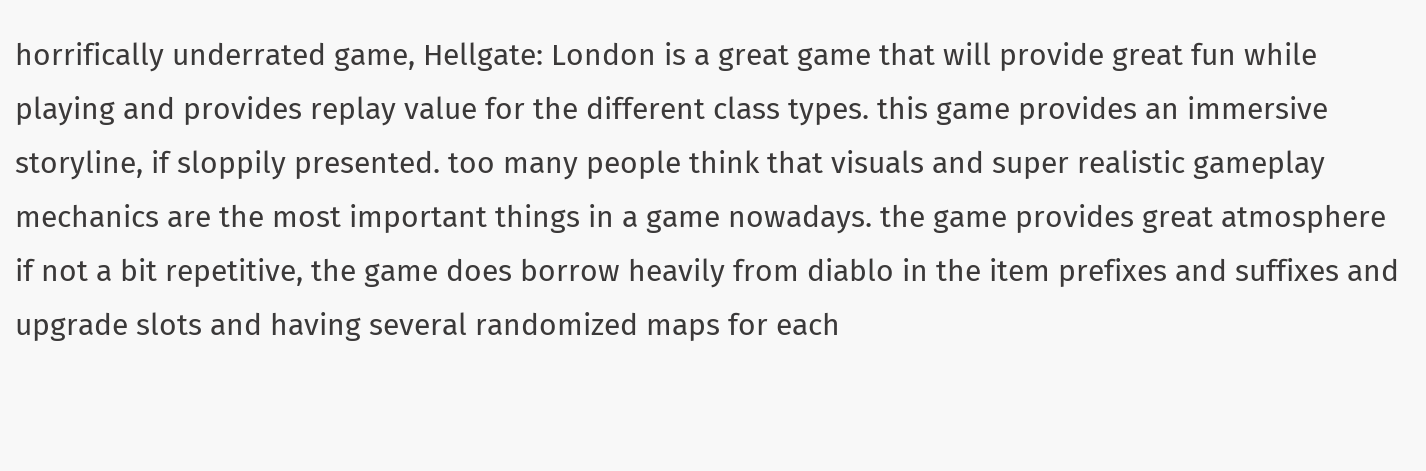horrifically underrated game, Hellgate: London is a great game that will provide great fun while playing and provides replay value for the different class types. this game provides an immersive storyline, if sloppily presented. too many people think that visuals and super realistic gameplay mechanics are the most important things in a game nowadays. the game provides great atmosphere if not a bit repetitive, the game does borrow heavily from diablo in the item prefixes and suffixes and upgrade slots and having several randomized maps for each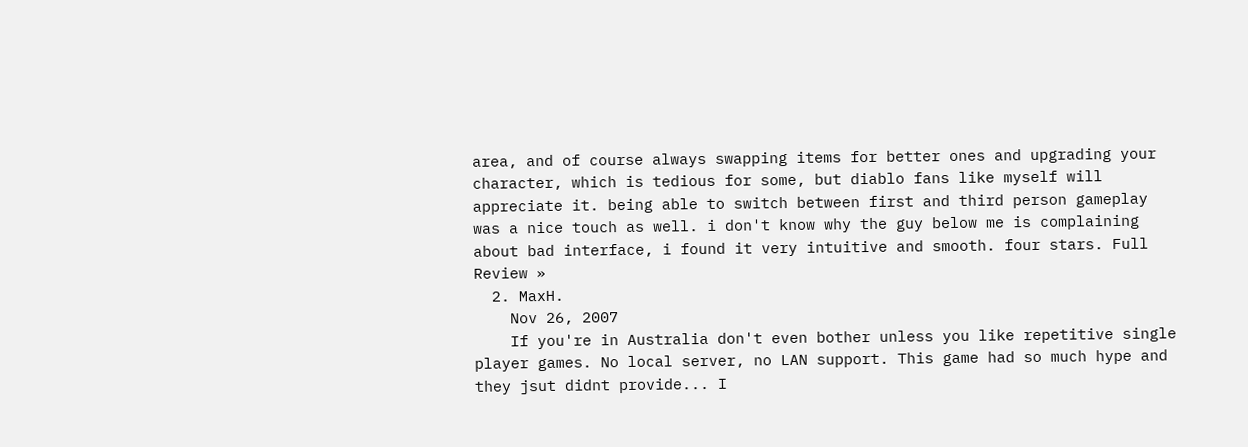area, and of course always swapping items for better ones and upgrading your character, which is tedious for some, but diablo fans like myself will appreciate it. being able to switch between first and third person gameplay was a nice touch as well. i don't know why the guy below me is complaining about bad interface, i found it very intuitive and smooth. four stars. Full Review »
  2. MaxH.
    Nov 26, 2007
    If you're in Australia don't even bother unless you like repetitive single player games. No local server, no LAN support. This game had so much hype and they jsut didnt provide... I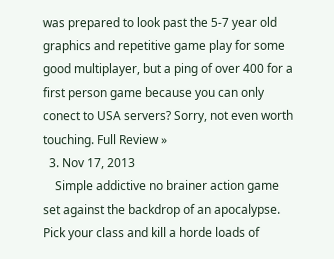was prepared to look past the 5-7 year old graphics and repetitive game play for some good multiplayer, but a ping of over 400 for a first person game because you can only conect to USA servers? Sorry, not even worth touching. Full Review »
  3. Nov 17, 2013
    Simple addictive no brainer action game set against the backdrop of an apocalypse. Pick your class and kill a horde loads of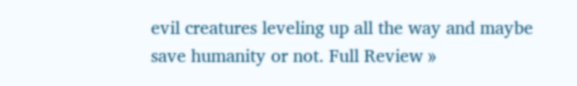evil creatures leveling up all the way and maybe save humanity or not. Full Review »